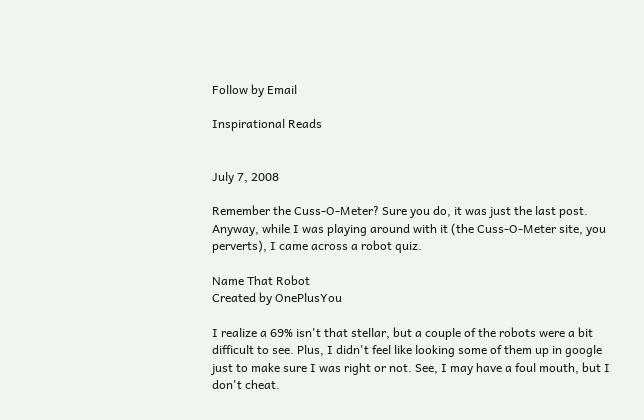Follow by Email

Inspirational Reads


July 7, 2008

Remember the Cuss-O-Meter? Sure you do, it was just the last post. Anyway, while I was playing around with it (the Cuss-O-Meter site, you perverts), I came across a robot quiz.

Name That Robot
Created by OnePlusYou

I realize a 69% isn't that stellar, but a couple of the robots were a bit difficult to see. Plus, I didn't feel like looking some of them up in google just to make sure I was right or not. See, I may have a foul mouth, but I don't cheat.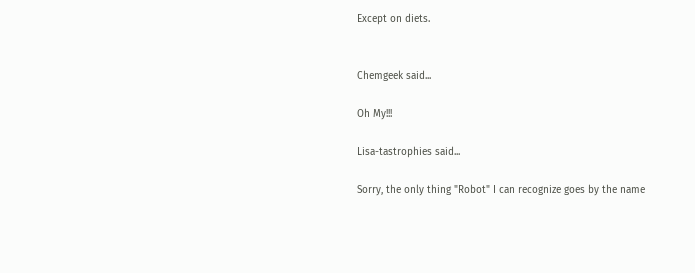Except on diets.


Chemgeek said...

Oh My!!!

Lisa-tastrophies said...

Sorry, the only thing "Robot" I can recognize goes by the name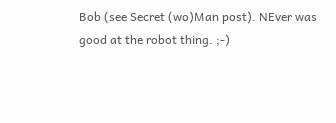Bob (see Secret (wo)Man post). NEver was good at the robot thing. ;-)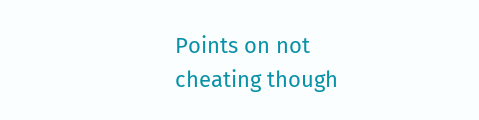Points on not cheating though